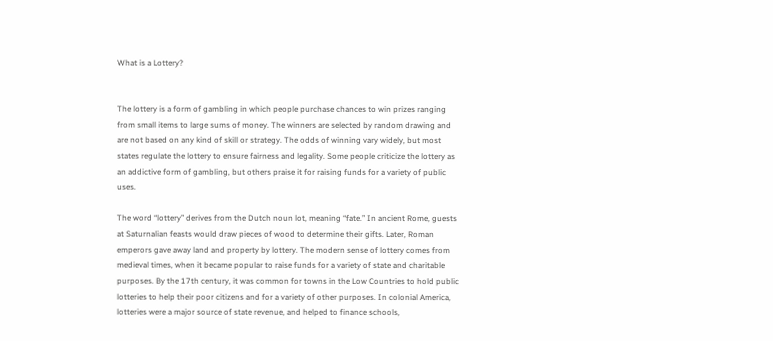What is a Lottery?


The lottery is a form of gambling in which people purchase chances to win prizes ranging from small items to large sums of money. The winners are selected by random drawing and are not based on any kind of skill or strategy. The odds of winning vary widely, but most states regulate the lottery to ensure fairness and legality. Some people criticize the lottery as an addictive form of gambling, but others praise it for raising funds for a variety of public uses.

The word “lottery” derives from the Dutch noun lot, meaning “fate.” In ancient Rome, guests at Saturnalian feasts would draw pieces of wood to determine their gifts. Later, Roman emperors gave away land and property by lottery. The modern sense of lottery comes from medieval times, when it became popular to raise funds for a variety of state and charitable purposes. By the 17th century, it was common for towns in the Low Countries to hold public lotteries to help their poor citizens and for a variety of other purposes. In colonial America, lotteries were a major source of state revenue, and helped to finance schools,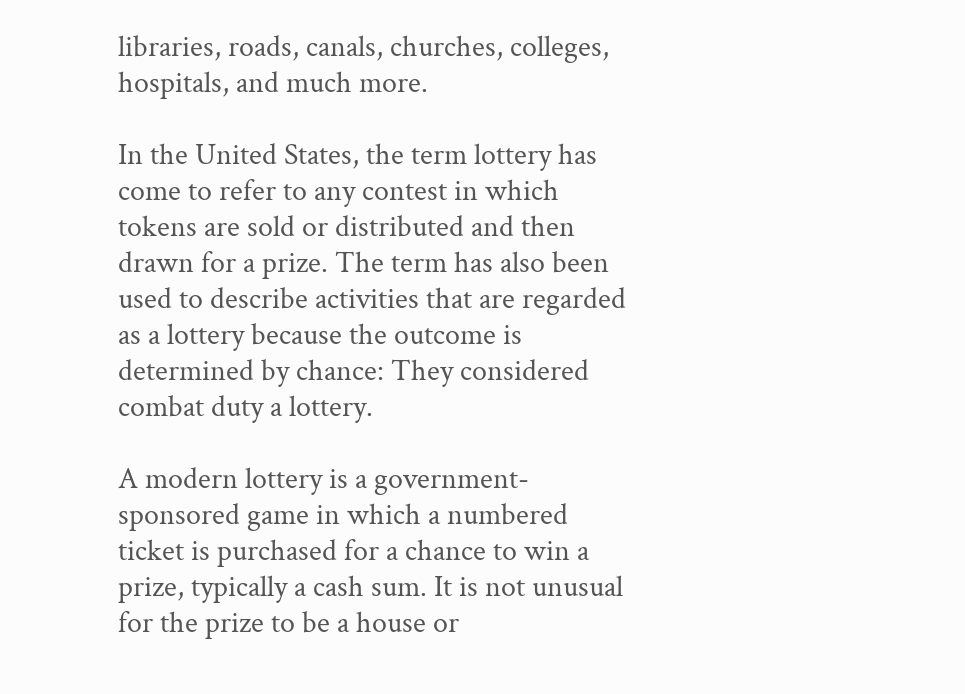libraries, roads, canals, churches, colleges, hospitals, and much more.

In the United States, the term lottery has come to refer to any contest in which tokens are sold or distributed and then drawn for a prize. The term has also been used to describe activities that are regarded as a lottery because the outcome is determined by chance: They considered combat duty a lottery.

A modern lottery is a government-sponsored game in which a numbered ticket is purchased for a chance to win a prize, typically a cash sum. It is not unusual for the prize to be a house or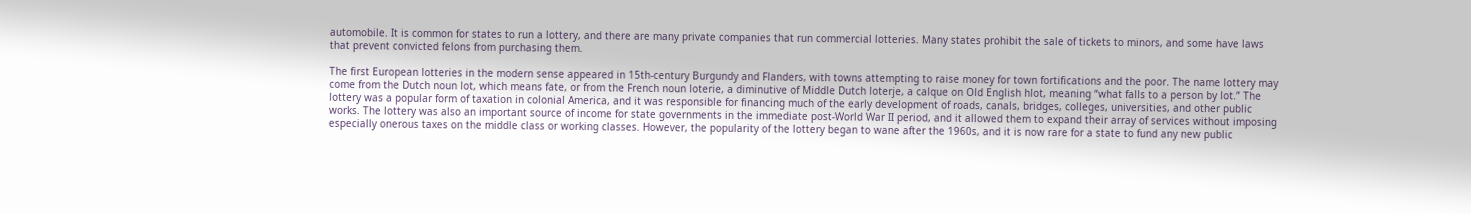automobile. It is common for states to run a lottery, and there are many private companies that run commercial lotteries. Many states prohibit the sale of tickets to minors, and some have laws that prevent convicted felons from purchasing them.

The first European lotteries in the modern sense appeared in 15th-century Burgundy and Flanders, with towns attempting to raise money for town fortifications and the poor. The name lottery may come from the Dutch noun lot, which means fate, or from the French noun loterie, a diminutive of Middle Dutch loterje, a calque on Old English hlot, meaning “what falls to a person by lot.” The lottery was a popular form of taxation in colonial America, and it was responsible for financing much of the early development of roads, canals, bridges, colleges, universities, and other public works. The lottery was also an important source of income for state governments in the immediate post-World War II period, and it allowed them to expand their array of services without imposing especially onerous taxes on the middle class or working classes. However, the popularity of the lottery began to wane after the 1960s, and it is now rare for a state to fund any new public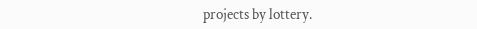projects by lottery.